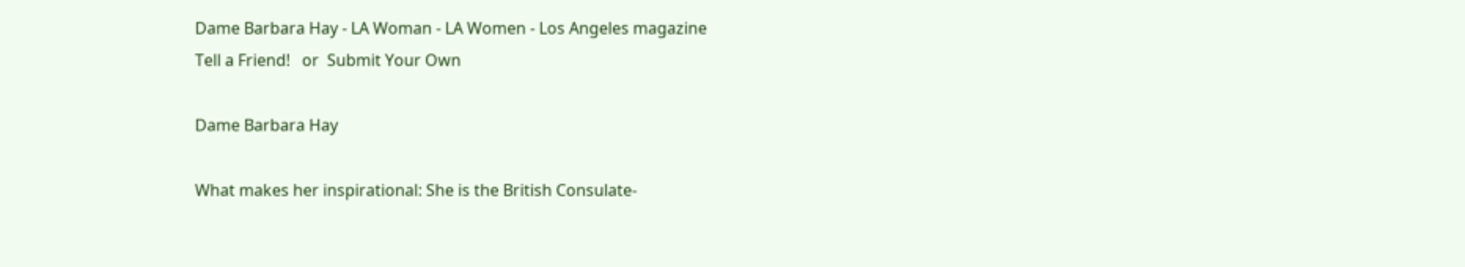Dame Barbara Hay - LA Woman - LA Women - Los Angeles magazine
Tell a Friend!   or  Submit Your Own

Dame Barbara Hay

What makes her inspirational: She is the British Consulate-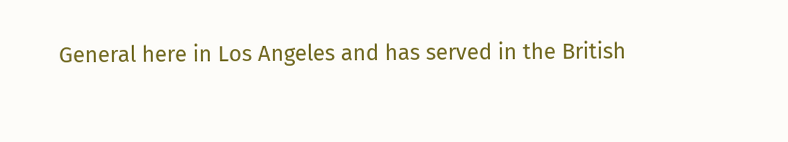General here in Los Angeles and has served in the British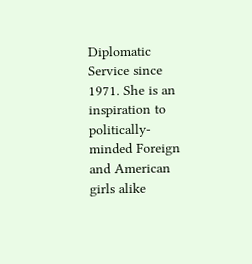Diplomatic Service since 1971. She is an inspiration to politically-minded Foreign and American girls alike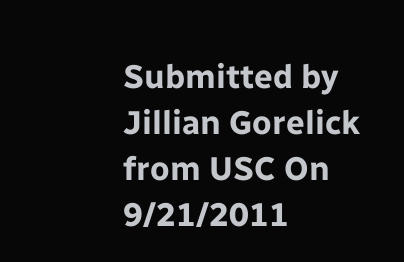Submitted by Jillian Gorelick from USC On 9/21/2011